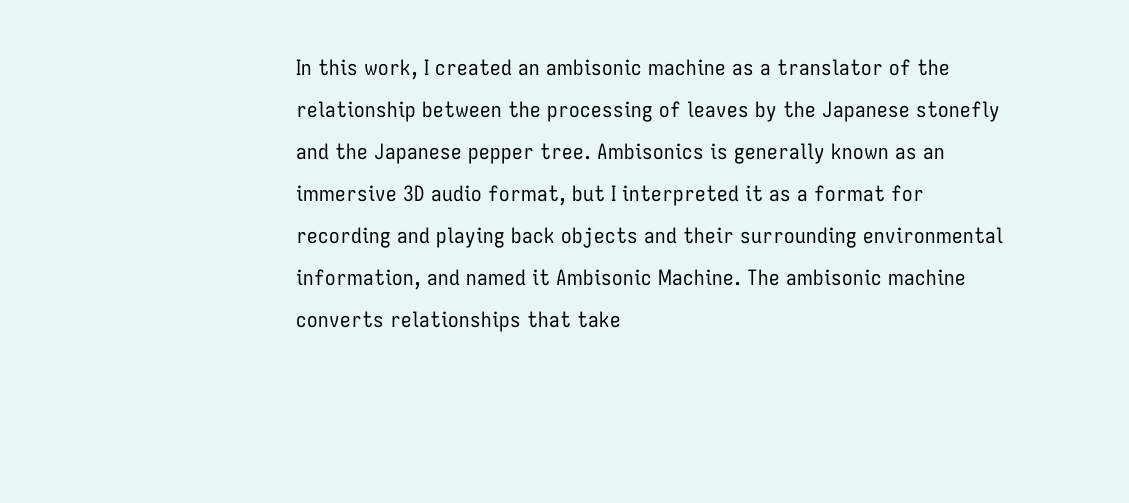In this work, I created an ambisonic machine as a translator of the relationship between the processing of leaves by the Japanese stonefly and the Japanese pepper tree. Ambisonics is generally known as an immersive 3D audio format, but I interpreted it as a format for recording and playing back objects and their surrounding environmental information, and named it Ambisonic Machine. The ambisonic machine converts relationships that take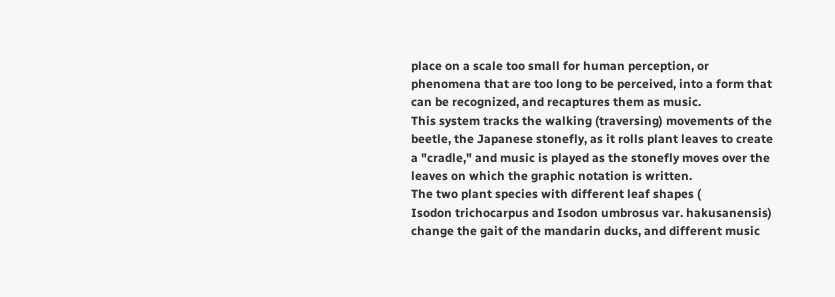place on a scale too small for human perception, or phenomena that are too long to be perceived, into a form that can be recognized, and recaptures them as music.
This system tracks the walking (traversing) movements of the beetle, the Japanese stonefly, as it rolls plant leaves to create a "cradle," and music is played as the stonefly moves over the leaves on which the graphic notation is written.
The two plant species with different leaf shapes (
Isodon trichocarpus and Isodon umbrosus var. hakusanensis) change the gait of the mandarin ducks, and different music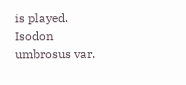is played.
Isodon umbrosus var.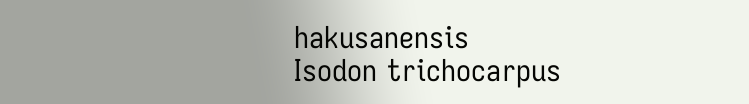hakusanensis
Isodon trichocarpus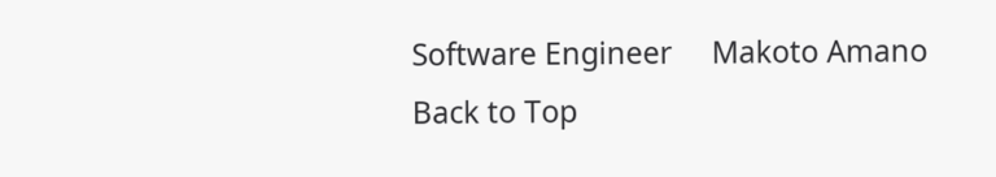Software Engineer     Makoto Amano
Back to Top